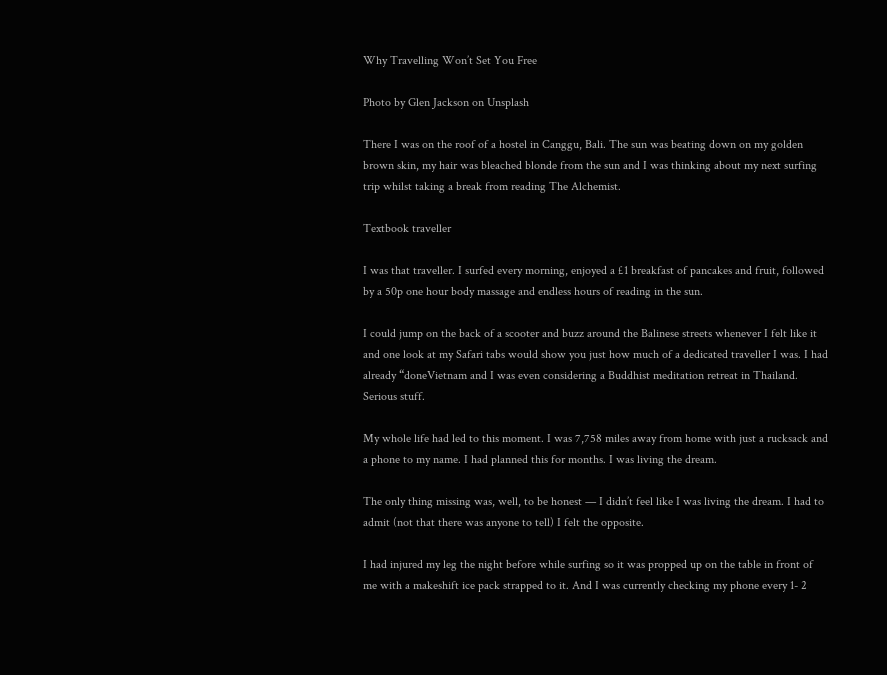Why Travelling Won’t Set You Free

Photo by Glen Jackson on Unsplash

There I was on the roof of a hostel in Canggu, Bali. The sun was beating down on my golden brown skin, my hair was bleached blonde from the sun and I was thinking about my next surfing trip whilst taking a break from reading The Alchemist.

Textbook traveller

I was that traveller. I surfed every morning, enjoyed a £1 breakfast of pancakes and fruit, followed by a 50p one hour body massage and endless hours of reading in the sun.

I could jump on the back of a scooter and buzz around the Balinese streets whenever I felt like it and one look at my Safari tabs would show you just how much of a dedicated traveller I was. I had already “doneVietnam and I was even considering a Buddhist meditation retreat in Thailand. Serious stuff.

My whole life had led to this moment. I was 7,758 miles away from home with just a rucksack and a phone to my name. I had planned this for months. I was living the dream.

The only thing missing was, well, to be honest — I didn’t feel like I was living the dream. I had to admit (not that there was anyone to tell) I felt the opposite.

I had injured my leg the night before while surfing so it was propped up on the table in front of me with a makeshift ice pack strapped to it. And I was currently checking my phone every 1- 2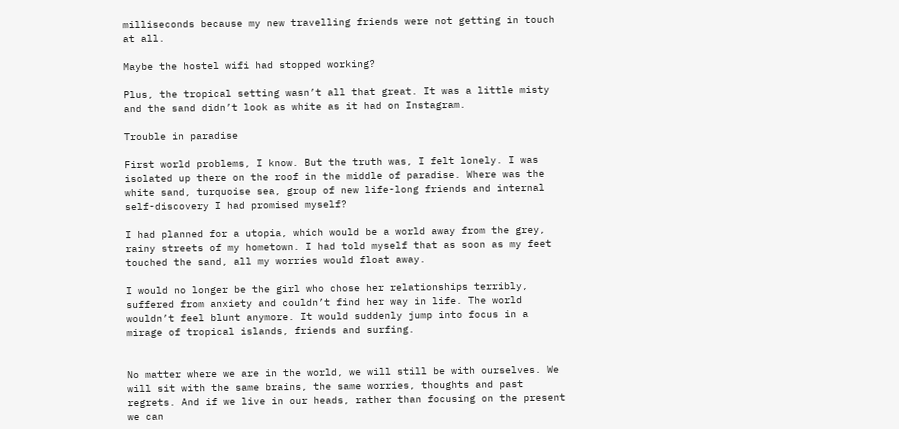milliseconds because my new travelling friends were not getting in touch at all.

Maybe the hostel wifi had stopped working?

Plus, the tropical setting wasn’t all that great. It was a little misty and the sand didn’t look as white as it had on Instagram.

Trouble in paradise

First world problems, I know. But the truth was, I felt lonely. I was isolated up there on the roof in the middle of paradise. Where was the white sand, turquoise sea, group of new life-long friends and internal self-discovery I had promised myself?

I had planned for a utopia, which would be a world away from the grey, rainy streets of my hometown. I had told myself that as soon as my feet touched the sand, all my worries would float away.

I would no longer be the girl who chose her relationships terribly, suffered from anxiety and couldn’t find her way in life. The world wouldn’t feel blunt anymore. It would suddenly jump into focus in a mirage of tropical islands, friends and surfing.


No matter where we are in the world, we will still be with ourselves. We will sit with the same brains, the same worries, thoughts and past regrets. And if we live in our heads, rather than focusing on the present we can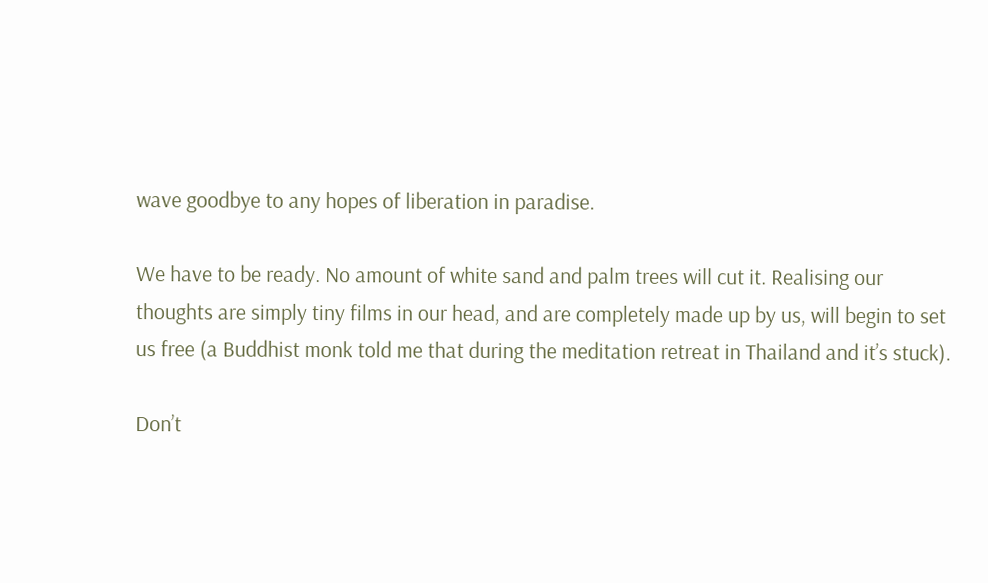wave goodbye to any hopes of liberation in paradise.

We have to be ready. No amount of white sand and palm trees will cut it. Realising our thoughts are simply tiny films in our head, and are completely made up by us, will begin to set us free (a Buddhist monk told me that during the meditation retreat in Thailand and it’s stuck).

Don’t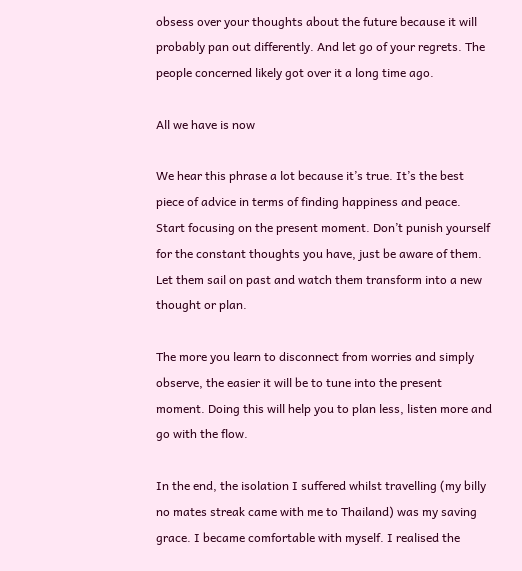obsess over your thoughts about the future because it will probably pan out differently. And let go of your regrets. The people concerned likely got over it a long time ago.

All we have is now

We hear this phrase a lot because it’s true. It’s the best piece of advice in terms of finding happiness and peace. Start focusing on the present moment. Don’t punish yourself for the constant thoughts you have, just be aware of them. Let them sail on past and watch them transform into a new thought or plan.

The more you learn to disconnect from worries and simply observe, the easier it will be to tune into the present moment. Doing this will help you to plan less, listen more and go with the flow.

In the end, the isolation I suffered whilst travelling (my billy no mates streak came with me to Thailand) was my saving grace. I became comfortable with myself. I realised the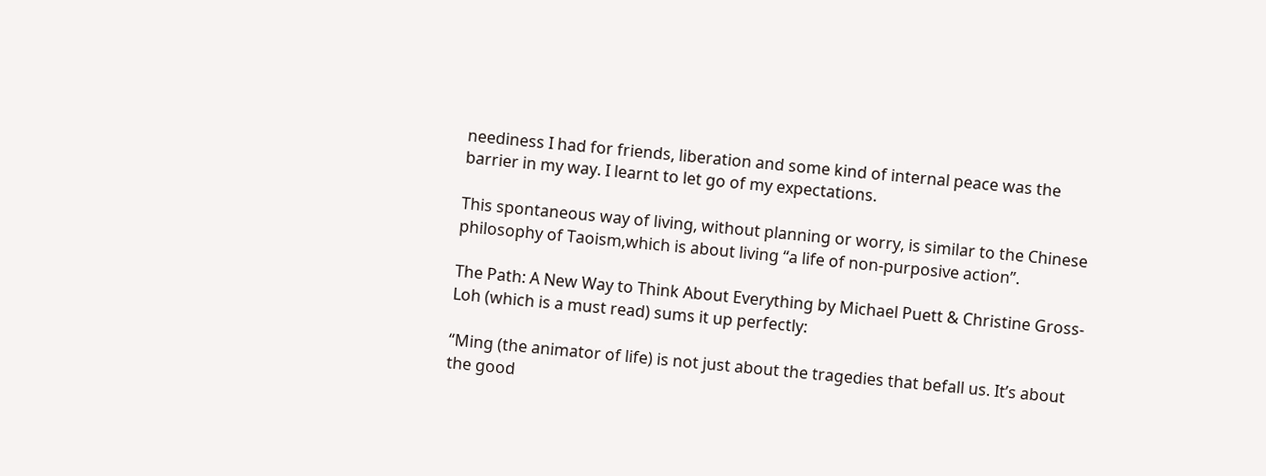neediness I had for friends, liberation and some kind of internal peace was the barrier in my way. I learnt to let go of my expectations.

This spontaneous way of living, without planning or worry, is similar to the Chinese philosophy of Taoism,which is about living “a life of non-purposive action”.

The Path: A New Way to Think About Everything by Michael Puett & Christine Gross-Loh (which is a must read) sums it up perfectly:

“Ming (the animator of life) is not just about the tragedies that befall us. It’s about the good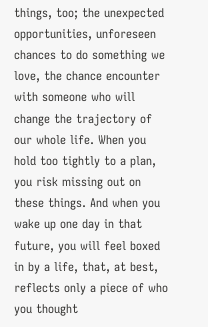things, too; the unexpected opportunities, unforeseen chances to do something we love, the chance encounter with someone who will change the trajectory of our whole life. When you hold too tightly to a plan, you risk missing out on these things. And when you wake up one day in that future, you will feel boxed in by a life, that, at best, reflects only a piece of who you thought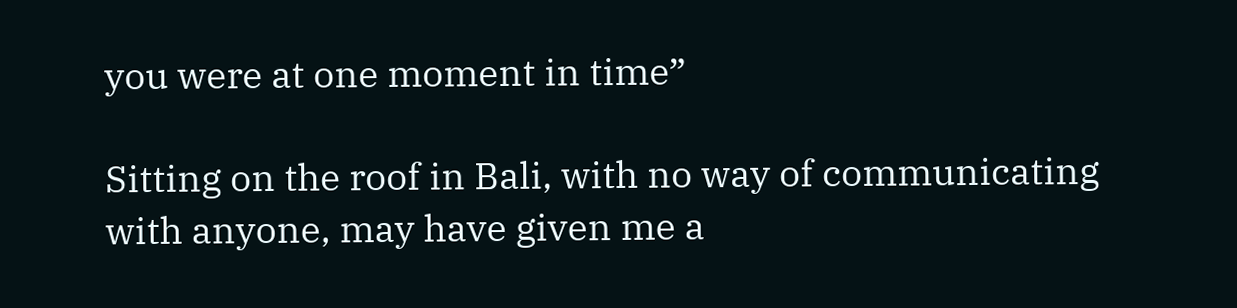you were at one moment in time”

Sitting on the roof in Bali, with no way of communicating with anyone, may have given me a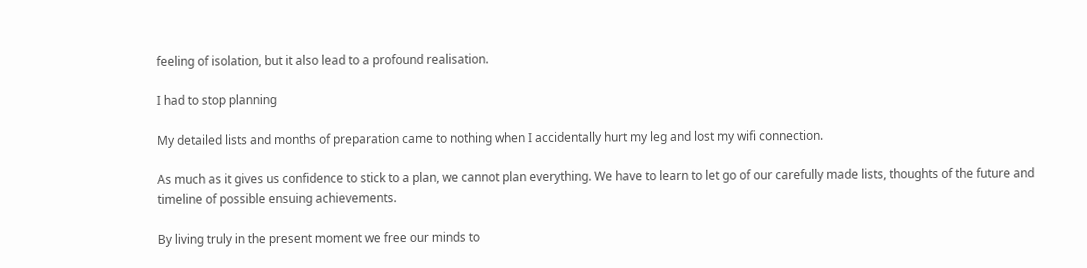feeling of isolation, but it also lead to a profound realisation.

I had to stop planning

My detailed lists and months of preparation came to nothing when I accidentally hurt my leg and lost my wifi connection.

As much as it gives us confidence to stick to a plan, we cannot plan everything. We have to learn to let go of our carefully made lists, thoughts of the future and timeline of possible ensuing achievements.

By living truly in the present moment we free our minds to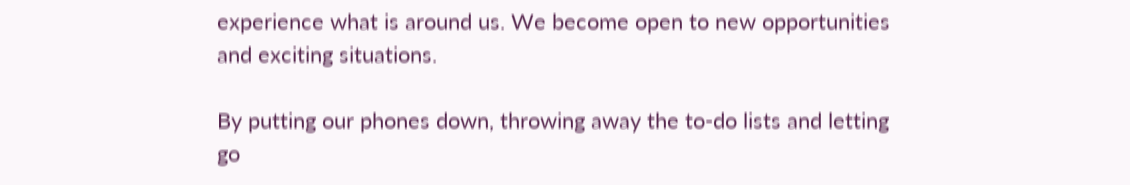experience what is around us. We become open to new opportunities and exciting situations.

By putting our phones down, throwing away the to-do lists and letting go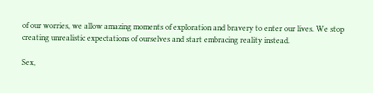of our worries, we allow amazing moments of exploration and bravery to enter our lives. We stop creating unrealistic expectations of ourselves and start embracing reality instead.

Sex,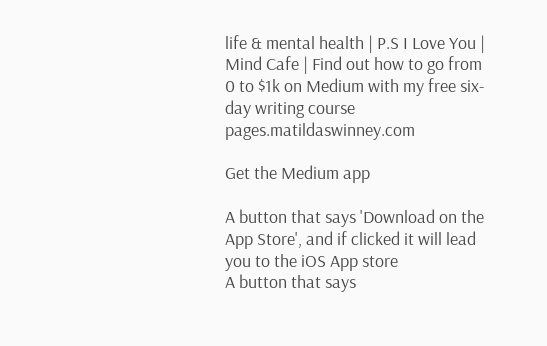life & mental health | P.S I Love You | Mind Cafe | Find out how to go from 0 to $1k on Medium with my free six-day writing course pages.matildaswinney.com

Get the Medium app

A button that says 'Download on the App Store', and if clicked it will lead you to the iOS App store
A button that says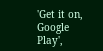'Get it on, Google Play',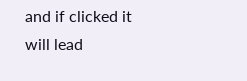and if clicked it will lead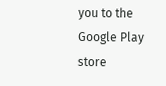you to the Google Play store